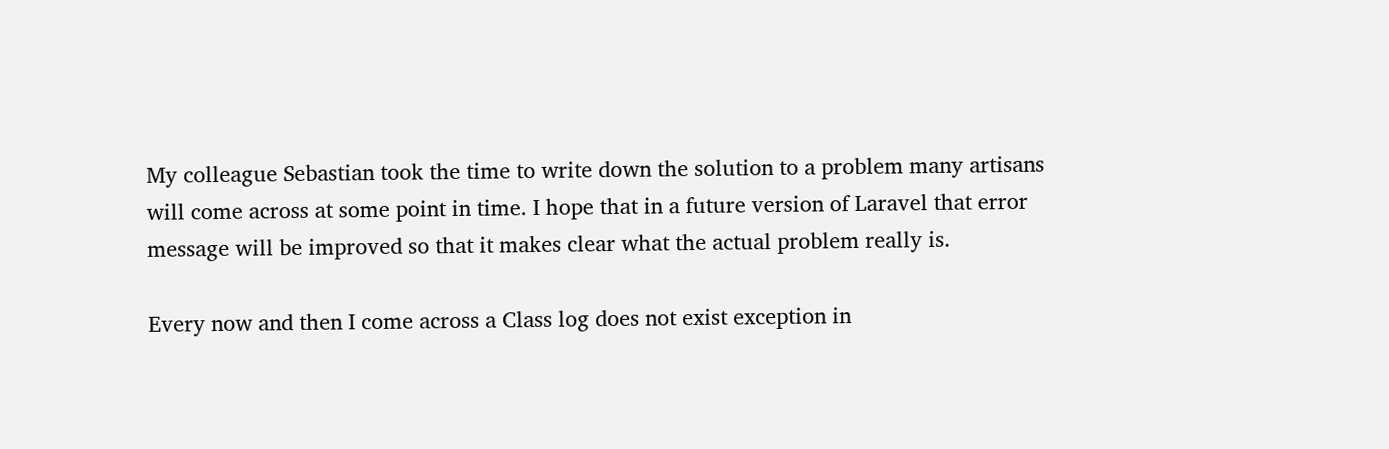My colleague Sebastian took the time to write down the solution to a problem many artisans will come across at some point in time. I hope that in a future version of Laravel that error message will be improved so that it makes clear what the actual problem really is.

Every now and then I come across a Class log does not exist exception in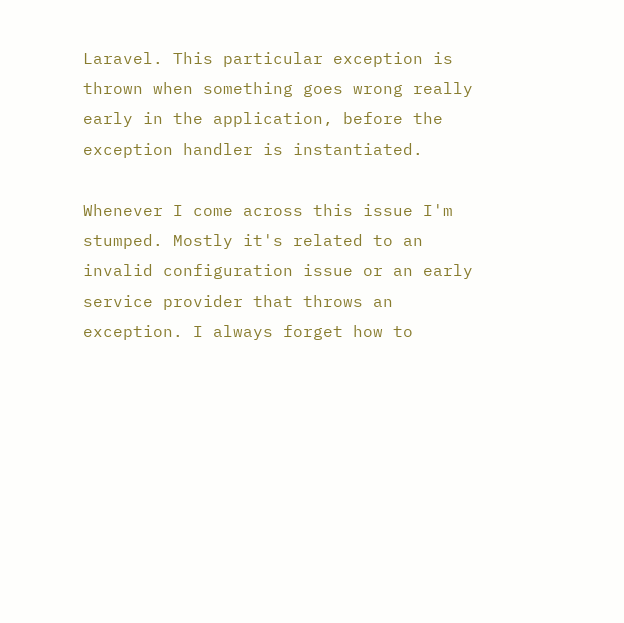Laravel. This particular exception is thrown when something goes wrong really early in the application, before the exception handler is instantiated.

Whenever I come across this issue I'm stumped. Mostly it's related to an invalid configuration issue or an early service provider that throws an exception. I always forget how to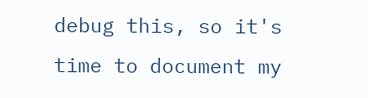debug this, so it's time to document my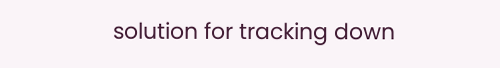solution for tracking down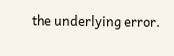the underlying error.